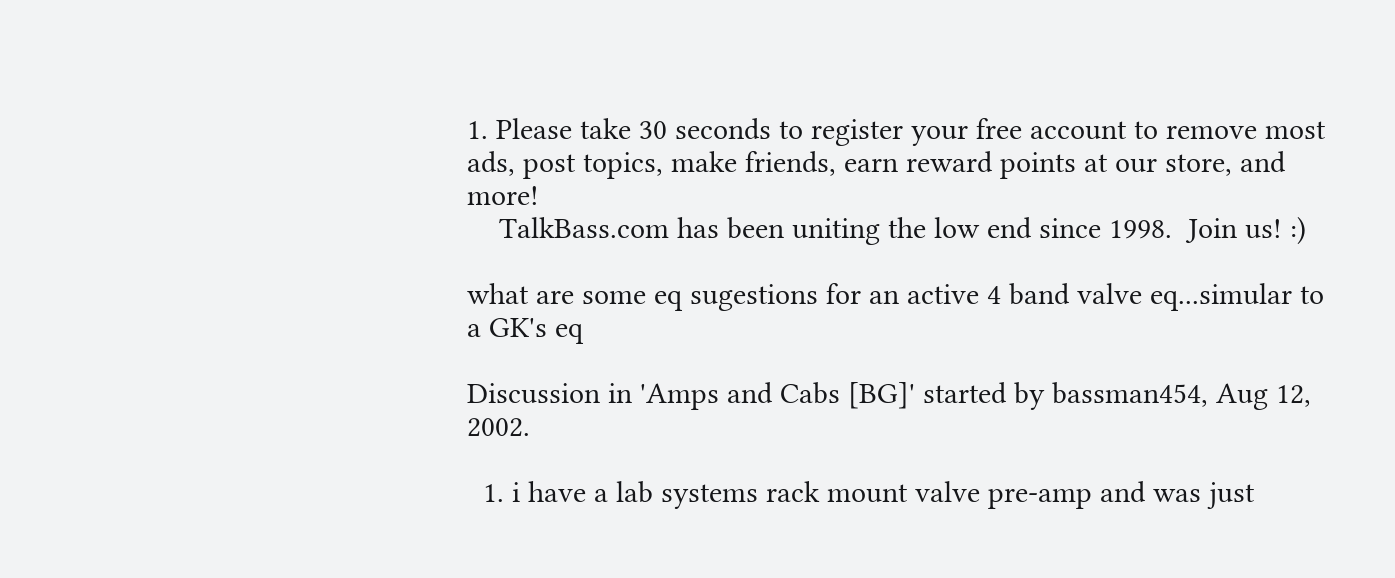1. Please take 30 seconds to register your free account to remove most ads, post topics, make friends, earn reward points at our store, and more!
    TalkBass.com has been uniting the low end since 1998.  Join us! :)

what are some eq sugestions for an active 4 band valve eq...simular to a GK's eq

Discussion in 'Amps and Cabs [BG]' started by bassman454, Aug 12, 2002.

  1. i have a lab systems rack mount valve pre-amp and was just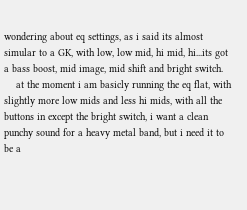wondering about eq settings, as i said its almost simular to a GK, with low, low mid, hi mid, hi...its got a bass boost, mid image, mid shift and bright switch.
    at the moment i am basicly running the eq flat, with slightly more low mids and less hi mids, with all the buttons in except the bright switch, i want a clean punchy sound for a heavy metal band, but i need it to be a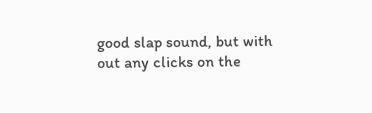good slap sound, but with out any clicks on the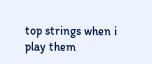top strings when i play them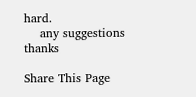hard.
    any suggestions thanks

Share This Page